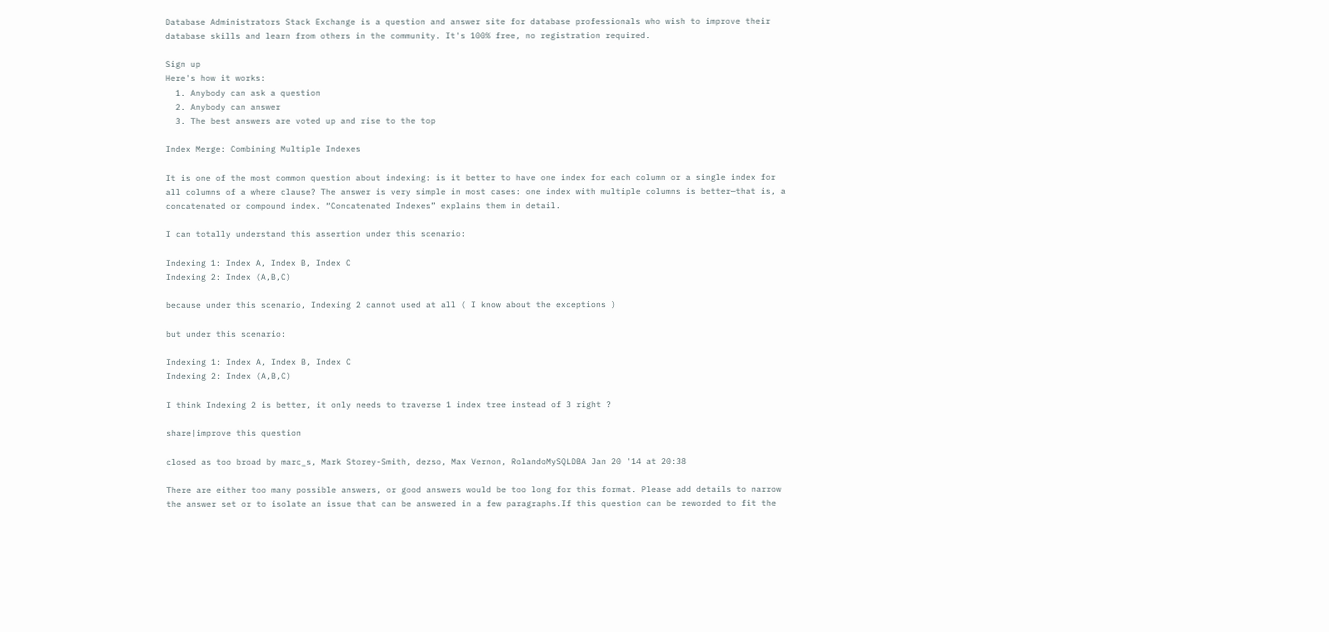Database Administrators Stack Exchange is a question and answer site for database professionals who wish to improve their database skills and learn from others in the community. It's 100% free, no registration required.

Sign up
Here's how it works:
  1. Anybody can ask a question
  2. Anybody can answer
  3. The best answers are voted up and rise to the top

Index Merge: Combining Multiple Indexes

It is one of the most common question about indexing: is it better to have one index for each column or a single index for all columns of a where clause? The answer is very simple in most cases: one index with multiple columns is better—that is, a concatenated or compound index. “Concatenated Indexes” explains them in detail.

I can totally understand this assertion under this scenario:

Indexing 1: Index A, Index B, Index C
Indexing 2: Index (A,B,C)

because under this scenario, Indexing 2 cannot used at all ( I know about the exceptions )

but under this scenario:

Indexing 1: Index A, Index B, Index C
Indexing 2: Index (A,B,C)

I think Indexing 2 is better, it only needs to traverse 1 index tree instead of 3 right ?

share|improve this question

closed as too broad by marc_s, Mark Storey-Smith, dezso, Max Vernon, RolandoMySQLDBA Jan 20 '14 at 20:38

There are either too many possible answers, or good answers would be too long for this format. Please add details to narrow the answer set or to isolate an issue that can be answered in a few paragraphs.If this question can be reworded to fit the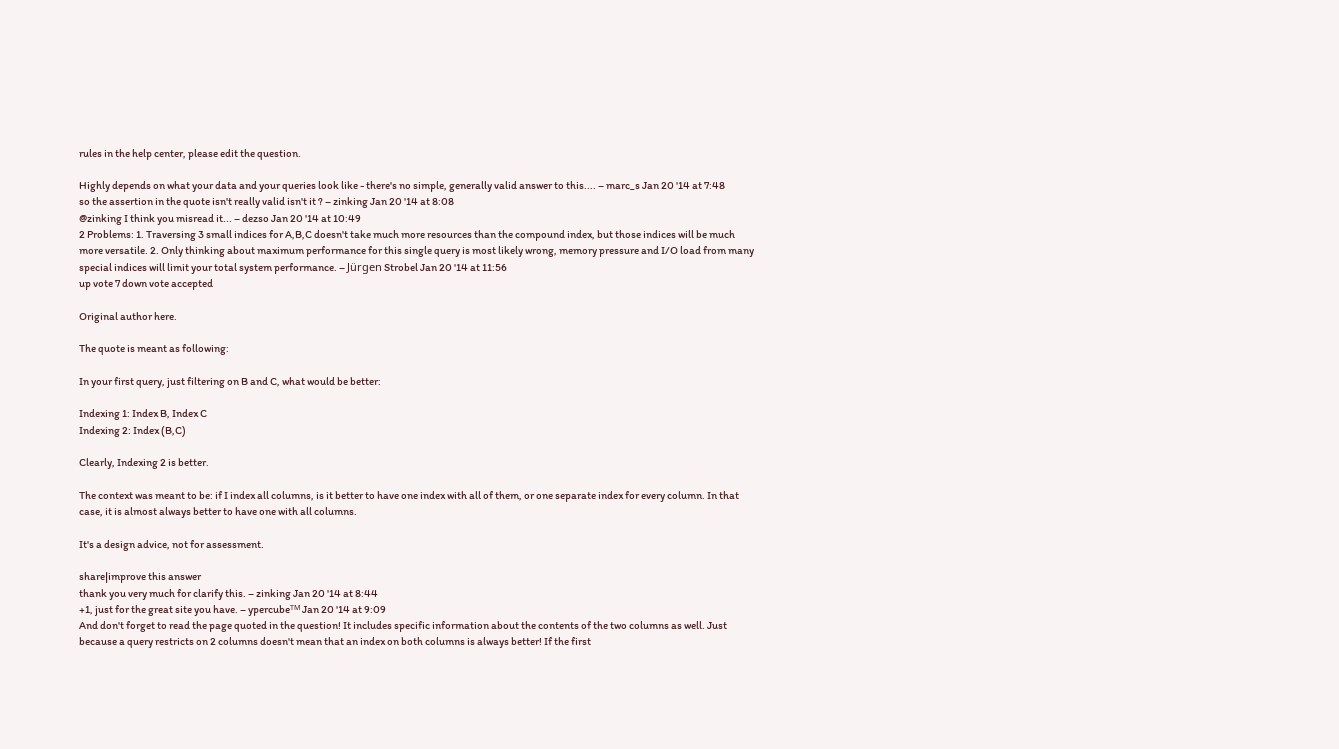rules in the help center, please edit the question.

Highly depends on what your data and your queries look like - there's no simple, generally valid answer to this.... – marc_s Jan 20 '14 at 7:48
so the assertion in the quote isn't really valid isn't it ? – zinking Jan 20 '14 at 8:08
@zinking I think you misread it... – dezso Jan 20 '14 at 10:49
2 Problems: 1. Traversing 3 small indices for A,B,C doesn't take much more resources than the compound index, but those indices will be much more versatile. 2. Only thinking about maximum performance for this single query is most likely wrong, memory pressure and I/O load from many special indices will limit your total system performance. – Jürgen Strobel Jan 20 '14 at 11:56
up vote 7 down vote accepted

Original author here.

The quote is meant as following:

In your first query, just filtering on B and C, what would be better:

Indexing 1: Index B, Index C
Indexing 2: Index (B,C)

Clearly, Indexing 2 is better.

The context was meant to be: if I index all columns, is it better to have one index with all of them, or one separate index for every column. In that case, it is almost always better to have one with all columns.

It's a design advice, not for assessment.

share|improve this answer
thank you very much for clarify this. – zinking Jan 20 '14 at 8:44
+1, just for the great site you have. – ypercubeᵀᴹ Jan 20 '14 at 9:09
And don't forget to read the page quoted in the question! It includes specific information about the contents of the two columns as well. Just because a query restricts on 2 columns doesn't mean that an index on both columns is always better! If the first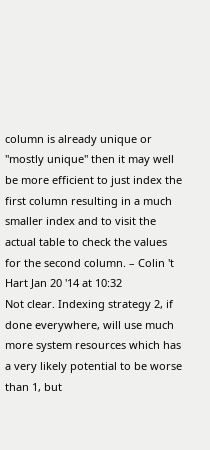column is already unique or "mostly unique" then it may well be more efficient to just index the first column resulting in a much smaller index and to visit the actual table to check the values for the second column. – Colin 't Hart Jan 20 '14 at 10:32
Not clear. Indexing strategy 2, if done everywhere, will use much more system resources which has a very likely potential to be worse than 1, but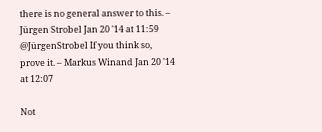there is no general answer to this. – Jürgen Strobel Jan 20 '14 at 11:59
@JürgenStrobel If you think so, prove it. – Markus Winand Jan 20 '14 at 12:07

Not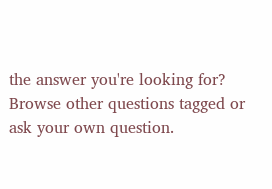the answer you're looking for? Browse other questions tagged or ask your own question.